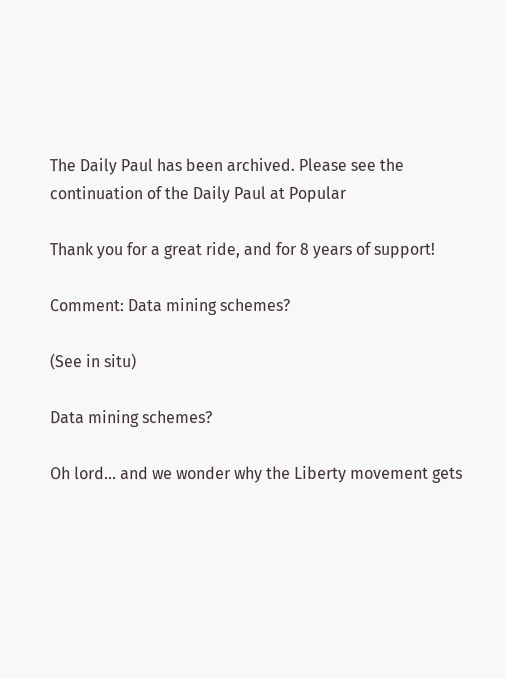The Daily Paul has been archived. Please see the continuation of the Daily Paul at Popular

Thank you for a great ride, and for 8 years of support!

Comment: Data mining schemes?

(See in situ)

Data mining schemes?

Oh lord... and we wonder why the Liberty movement gets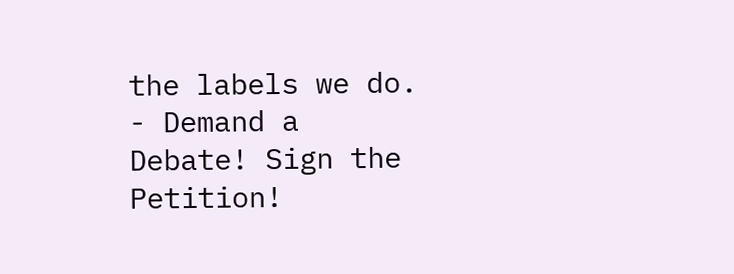the labels we do. - Demand a Debate! Sign the Petition!